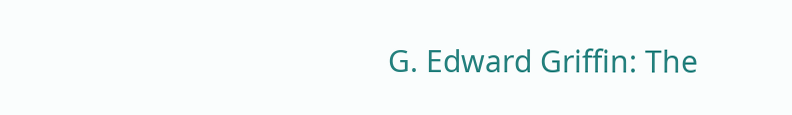G. Edward Griffin: The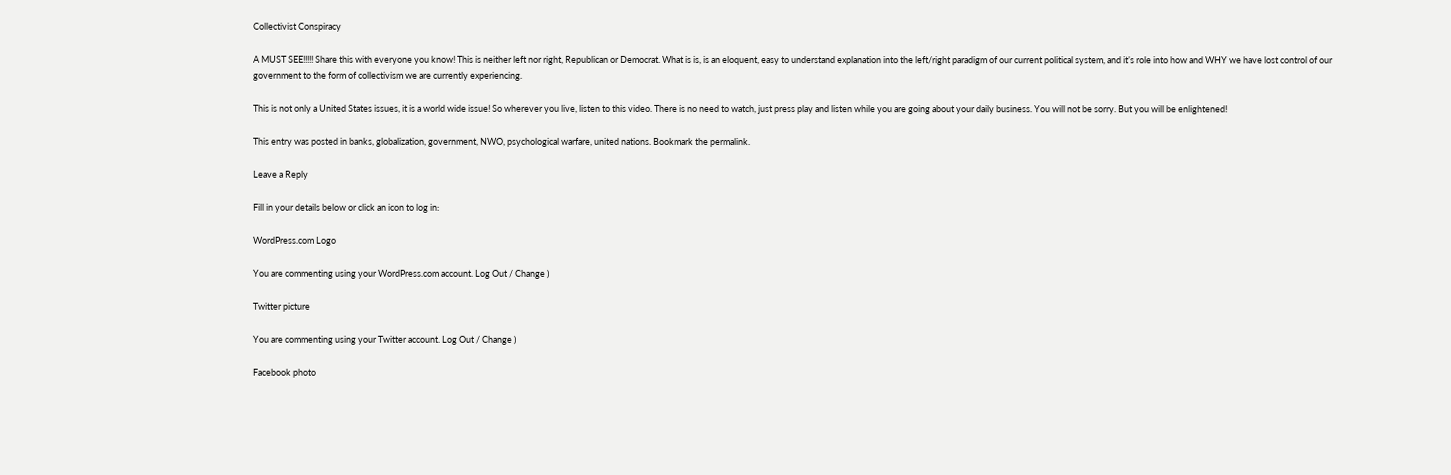Collectivist Conspiracy

A MUST SEE!!!!! Share this with everyone you know! This is neither left nor right, Republican or Democrat. What is is, is an eloquent, easy to understand explanation into the left/right paradigm of our current political system, and it’s role into how and WHY we have lost control of our government to the form of collectivism we are currently experiencing.

This is not only a United States issues, it is a world wide issue! So wherever you live, listen to this video. There is no need to watch, just press play and listen while you are going about your daily business. You will not be sorry. But you will be enlightened!

This entry was posted in banks, globalization, government, NWO, psychological warfare, united nations. Bookmark the permalink.

Leave a Reply

Fill in your details below or click an icon to log in:

WordPress.com Logo

You are commenting using your WordPress.com account. Log Out / Change )

Twitter picture

You are commenting using your Twitter account. Log Out / Change )

Facebook photo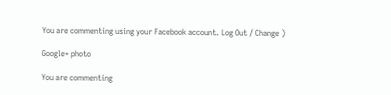You are commenting using your Facebook account. Log Out / Change )

Google+ photo

You are commenting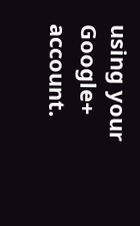using your Google+ account.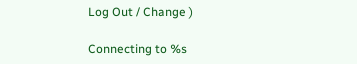Log Out / Change )

Connecting to %s